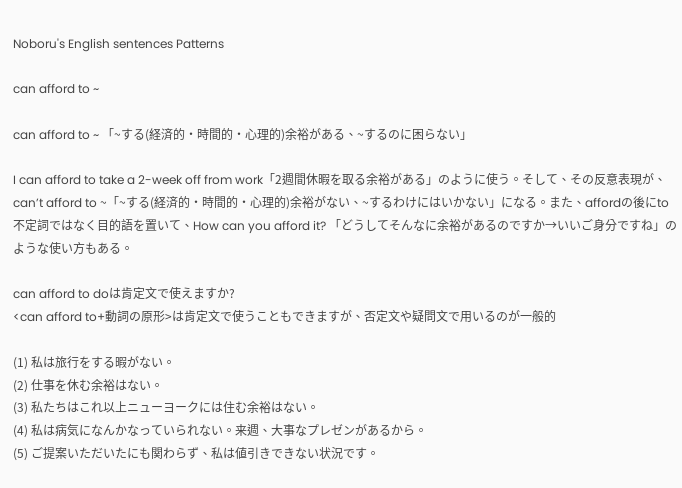Noboru's English sentences Patterns

can afford to ~

can afford to ~ 「~する(経済的・時間的・心理的)余裕がある、~するのに困らない」

I can afford to take a 2-week off from work「2週間休暇を取る余裕がある」のように使う。そして、その反意表現が、can’t afford to ~「~する(経済的・時間的・心理的)余裕がない、~するわけにはいかない」になる。また、affordの後にto不定詞ではなく目的語を置いて、How can you afford it? 「どうしてそんなに余裕があるのですか→いいご身分ですね」のような使い方もある。

can afford to doは肯定文で使えますか?
<can afford to+動詞の原形>は肯定文で使うこともできますが、否定文や疑問文で用いるのが一般的

(1) 私は旅行をする暇がない。
(2) 仕事を休む余裕はない。
(3) 私たちはこれ以上ニューヨークには住む余裕はない。
(4) 私は病気になんかなっていられない。来週、大事なプレゼンがあるから。
(5) ご提案いただいたにも関わらず、私は値引きできない状況です。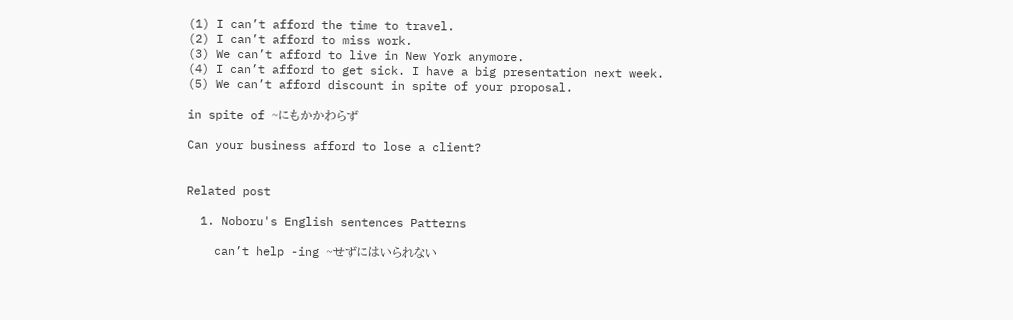(1) I can’t afford the time to travel.
(2) I can’t afford to miss work.
(3) We can’t afford to live in New York anymore.
(4) I can’t afford to get sick. I have a big presentation next week.
(5) We can’t afford discount in spite of your proposal.

in spite of ~にもかかわらず

Can your business afford to lose a client?


Related post

  1. Noboru's English sentences Patterns

    can’t help -ing ~せずにはいられない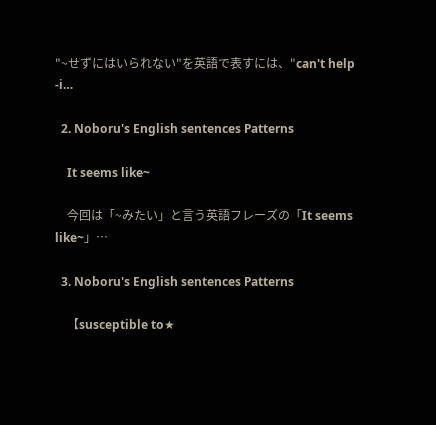"~せずにはいられない"を英語で表すには、"can't help -i…

  2. Noboru's English sentences Patterns

    It seems like~

    今回は「~みたい」と言う英語フレーズの「It seems like~」…

  3. Noboru's English sentences Patterns

    【susceptible to★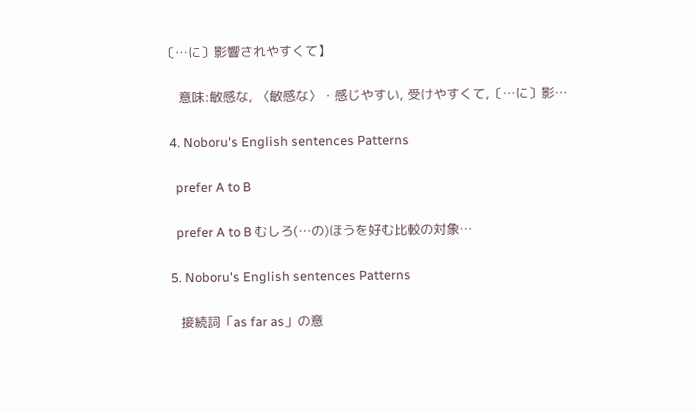〔…に〕影響されやすくて】

    意味:敏感な, 〈敏感な〉・感じやすい, 受けやすくて,〔…に〕影…

  4. Noboru's English sentences Patterns

    prefer A to B

    prefer A to B むしろ(…の)ほうを好む比較の対象…

  5. Noboru's English sentences Patterns

    接続詞「as far as」の意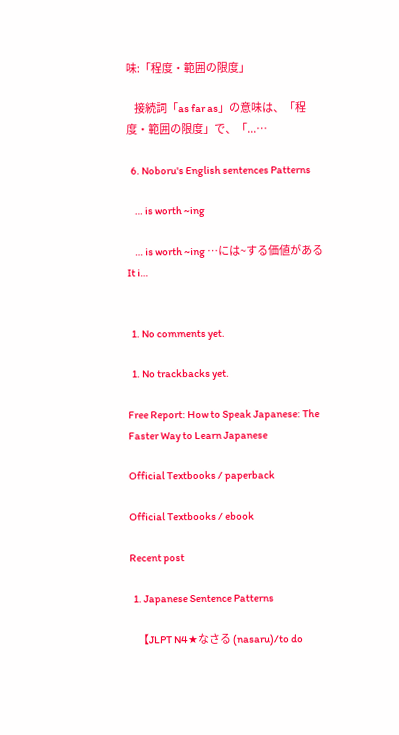味:「程度・範囲の限度」

    接続詞「as far as」の意味は、「程度・範囲の限度」で、「...…

  6. Noboru's English sentences Patterns

    … is worth ~ing

    … is worth ~ing …には~する価値があるIt i…


  1. No comments yet.

  1. No trackbacks yet.

Free Report: How to Speak Japanese: The Faster Way to Learn Japanese

Official Textbooks / paperback

Official Textbooks / ebook

Recent post

  1. Japanese Sentence Patterns

    【JLPT N4★なさる (nasaru)/to do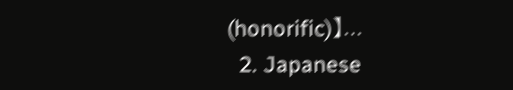(honorific)】…
  2. Japanese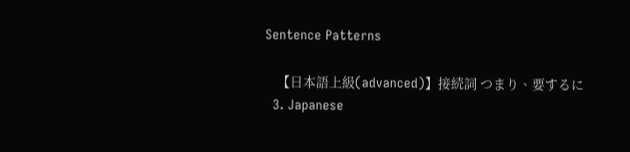Sentence Patterns

    【日本語上級(advanced)】接続詞 つまり、要するに
  3. Japanese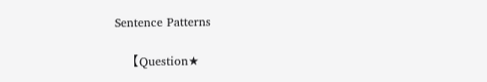Sentence Patterns

    【Question★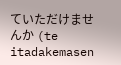ていただけませんか (te itadakemasen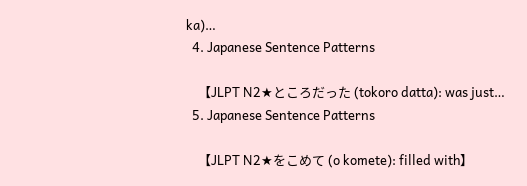ka)…
  4. Japanese Sentence Patterns

    【JLPT N2★ところだった (tokoro datta): was just…
  5. Japanese Sentence Patterns

    【JLPT N2★をこめて (o komete): filled with】